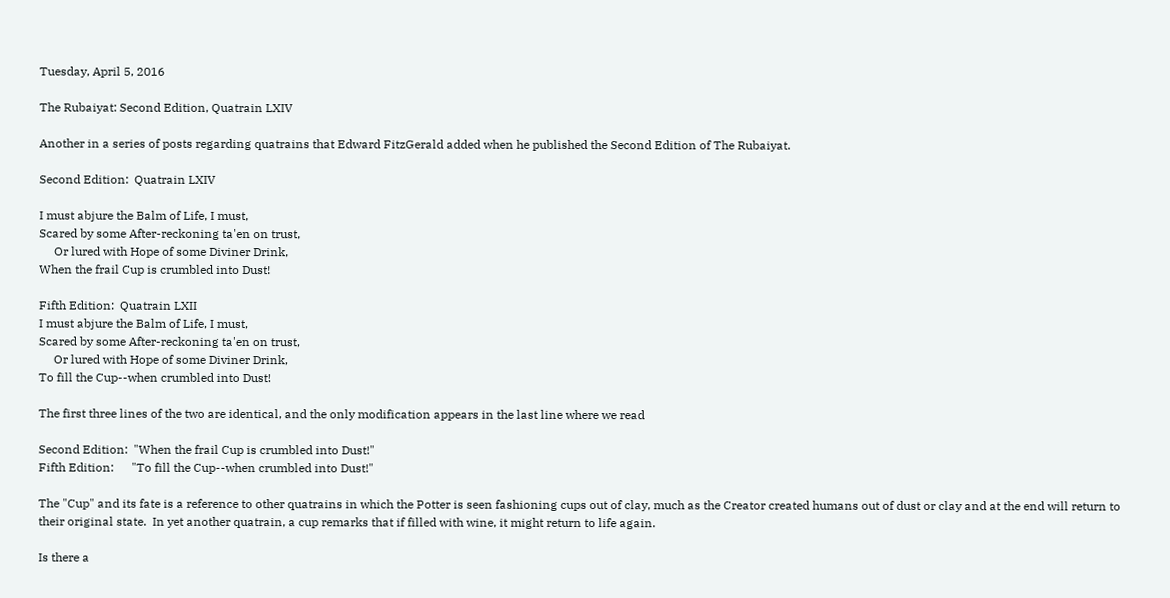Tuesday, April 5, 2016

The Rubaiyat: Second Edition, Quatrain LXIV

Another in a series of posts regarding quatrains that Edward FitzGerald added when he published the Second Edition of The Rubaiyat.

Second Edition:  Quatrain LXIV

I must abjure the Balm of Life, I must,
Scared by some After-reckoning ta'en on trust,
     Or lured with Hope of some Diviner Drink,
When the frail Cup is crumbled into Dust!

Fifth Edition:  Quatrain LXII
I must abjure the Balm of Life, I must,
Scared by some After-reckoning ta'en on trust,
     Or lured with Hope of some Diviner Drink,
To fill the Cup--when crumbled into Dust!

The first three lines of the two are identical, and the only modification appears in the last line where we read

Second Edition:  "When the frail Cup is crumbled into Dust!"
Fifth Edition:      "To fill the Cup--when crumbled into Dust!"

The "Cup" and its fate is a reference to other quatrains in which the Potter is seen fashioning cups out of clay, much as the Creator created humans out of dust or clay and at the end will return to their original state.  In yet another quatrain, a cup remarks that if filled with wine, it might return to life again.

Is there a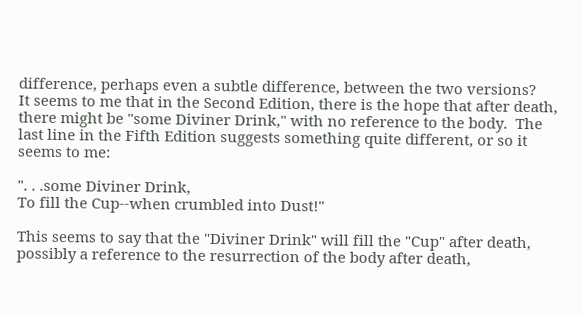difference, perhaps even a subtle difference, between the two versions?
It seems to me that in the Second Edition, there is the hope that after death, there might be "some Diviner Drink," with no reference to the body.  The last line in the Fifth Edition suggests something quite different, or so it seems to me:

". . .some Diviner Drink,
To fill the Cup--when crumbled into Dust!"

This seems to say that the "Diviner Drink" will fill the "Cup" after death, possibly a reference to the resurrection of the body after death,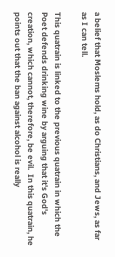a belief that Moslems hold, as do Christians, and Jews, as far as I can tell.

This quatrain is linked to the previous quatrain in which the Poet defends drinking wine by arguing that it's God's creation, which cannot, therefore, be evil.  In this quatrain, he points out that the ban against alcohol is really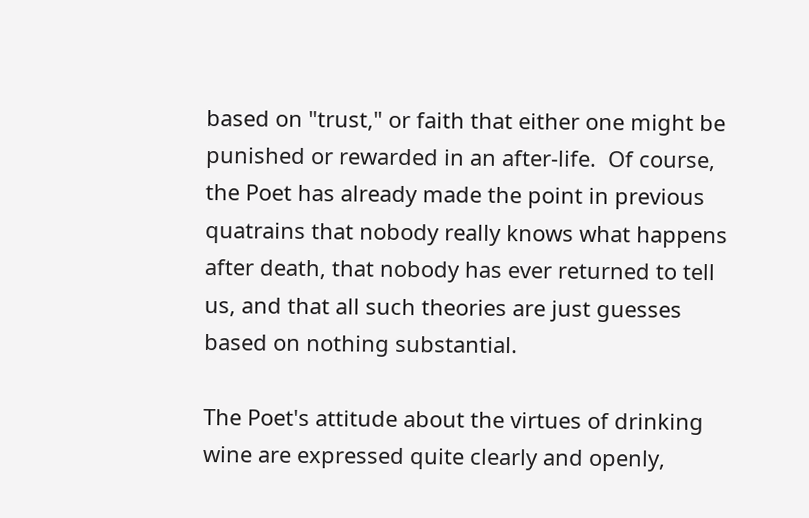based on "trust," or faith that either one might be punished or rewarded in an after-life.  Of course, the Poet has already made the point in previous quatrains that nobody really knows what happens after death, that nobody has ever returned to tell us, and that all such theories are just guesses based on nothing substantial.

The Poet's attitude about the virtues of drinking wine are expressed quite clearly and openly,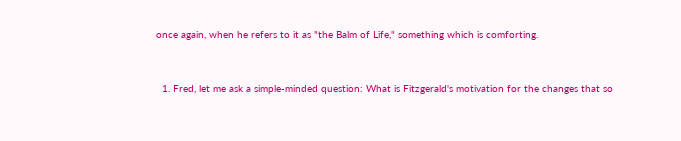once again, when he refers to it as "the Balm of Life," something which is comforting.


  1. Fred, let me ask a simple-minded question: What is Fitzgerald's motivation for the changes that so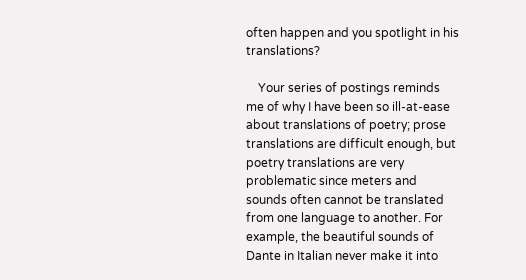often happen and you spotlight in his translations?

    Your series of postings reminds me of why I have been so ill-at-ease about translations of poetry; prose translations are difficult enough, but poetry translations are very problematic since meters and sounds often cannot be translated from one language to another. For example, the beautiful sounds of Dante in Italian never make it into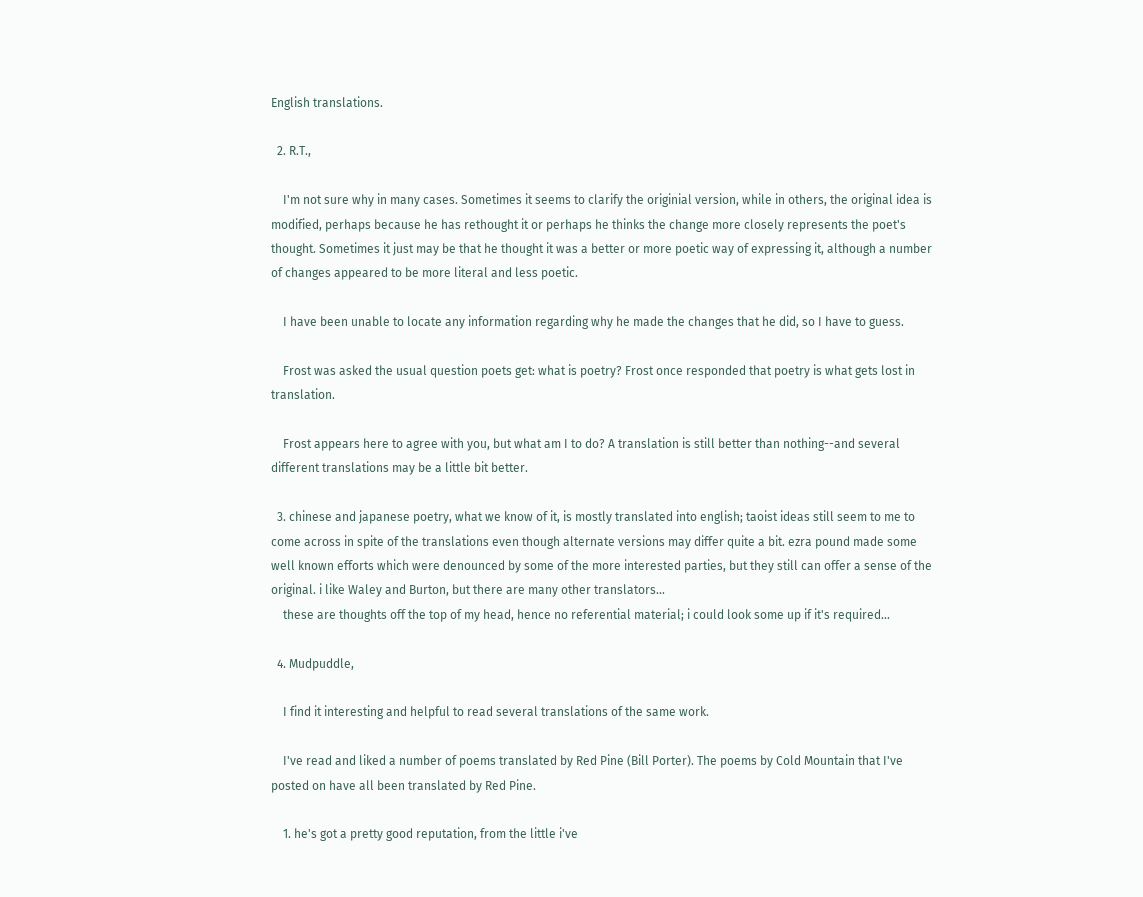English translations.

  2. R.T.,

    I'm not sure why in many cases. Sometimes it seems to clarify the originial version, while in others, the original idea is modified, perhaps because he has rethought it or perhaps he thinks the change more closely represents the poet's thought. Sometimes it just may be that he thought it was a better or more poetic way of expressing it, although a number of changes appeared to be more literal and less poetic.

    I have been unable to locate any information regarding why he made the changes that he did, so I have to guess.

    Frost was asked the usual question poets get: what is poetry? Frost once responded that poetry is what gets lost in translation.

    Frost appears here to agree with you, but what am I to do? A translation is still better than nothing--and several different translations may be a little bit better.

  3. chinese and japanese poetry, what we know of it, is mostly translated into english; taoist ideas still seem to me to come across in spite of the translations even though alternate versions may differ quite a bit. ezra pound made some well known efforts which were denounced by some of the more interested parties, but they still can offer a sense of the original. i like Waley and Burton, but there are many other translators...
    these are thoughts off the top of my head, hence no referential material; i could look some up if it's required...

  4. Mudpuddle,

    I find it interesting and helpful to read several translations of the same work.

    I've read and liked a number of poems translated by Red Pine (Bill Porter). The poems by Cold Mountain that I've posted on have all been translated by Red Pine.

    1. he's got a pretty good reputation, from the little i've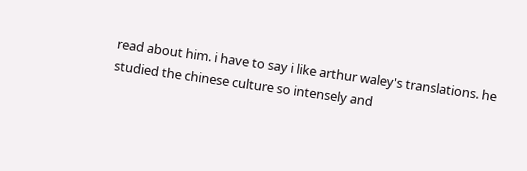read about him. i have to say i like arthur waley's translations. he studied the chinese culture so intensely and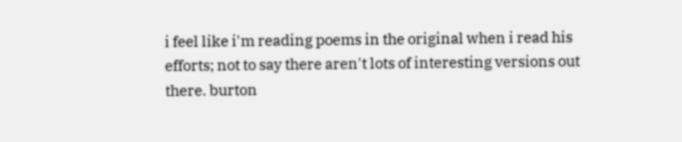i feel like i'm reading poems in the original when i read his efforts; not to say there aren't lots of interesting versions out there. burton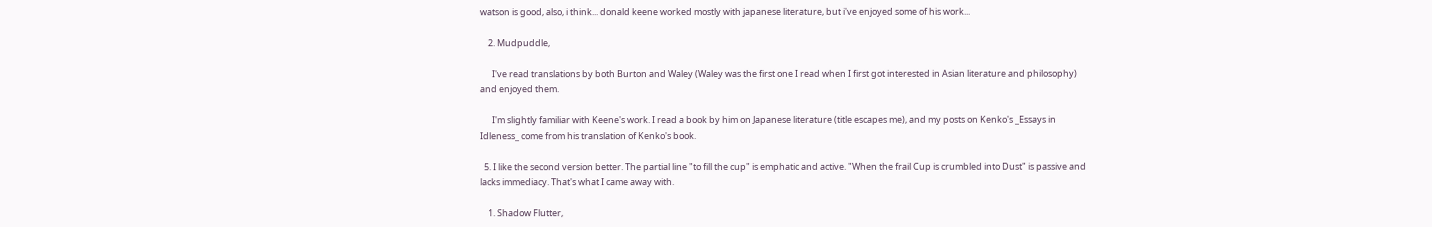watson is good, also, i think... donald keene worked mostly with japanese literature, but i've enjoyed some of his work...

    2. Mudpuddle,

      I've read translations by both Burton and Waley (Waley was the first one I read when I first got interested in Asian literature and philosophy) and enjoyed them.

      I'm slightly familiar with Keene's work. I read a book by him on Japanese literature (title escapes me), and my posts on Kenko's _Essays in Idleness_ come from his translation of Kenko's book.

  5. I like the second version better. The partial line "to fill the cup" is emphatic and active. "When the frail Cup is crumbled into Dust" is passive and lacks immediacy. That's what I came away with.

    1. Shadow Flutter,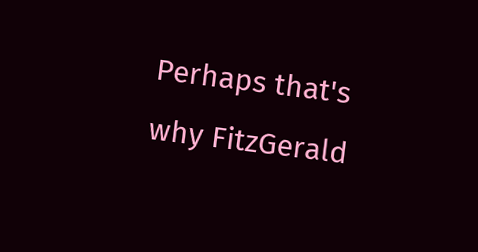Perhaps that's why FitzGerald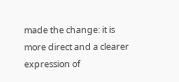made the change: it is more direct and a clearer expression of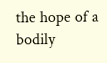the hope of a bodily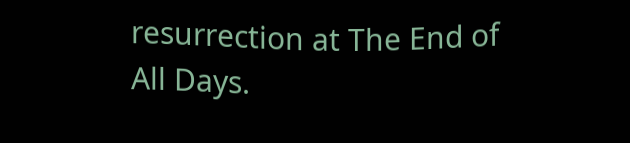resurrection at The End of All Days.